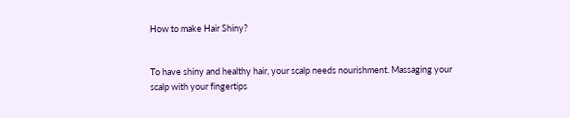How to make Hair Shiny?


To have shiny and healthy hair, your scalp needs nourishment. Massaging your scalp with your fingertips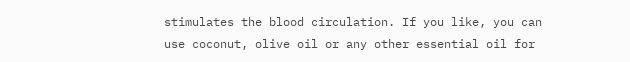stimulates the blood circulation. If you like, you can use coconut, olive oil or any other essential oil for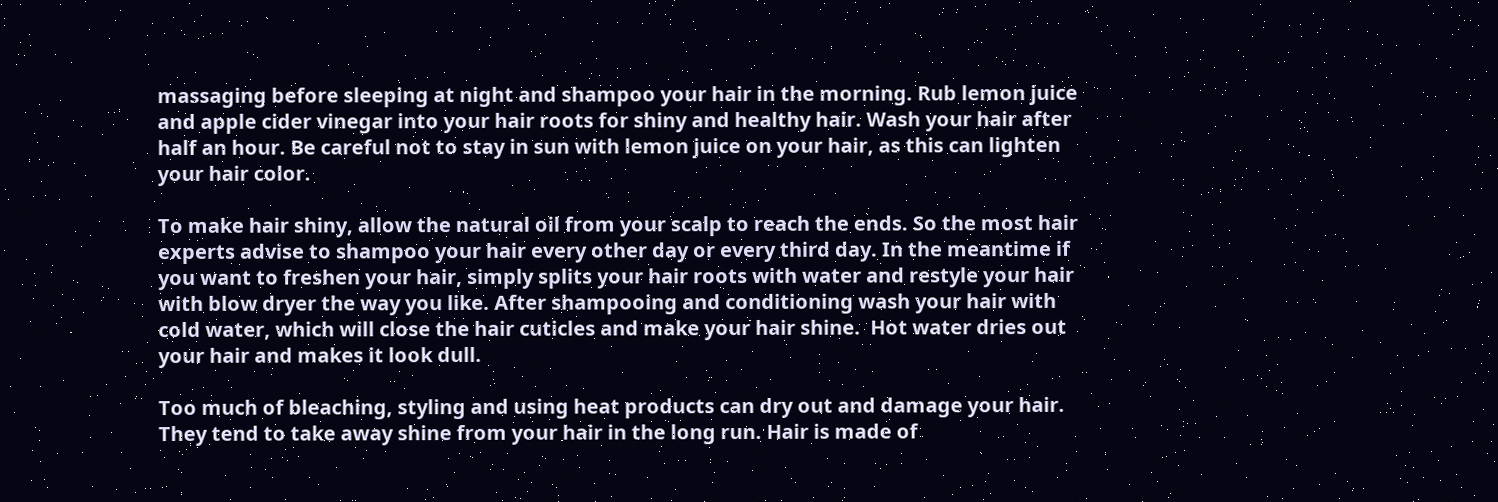massaging before sleeping at night and shampoo your hair in the morning. Rub lemon juice and apple cider vinegar into your hair roots for shiny and healthy hair. Wash your hair after half an hour. Be careful not to stay in sun with lemon juice on your hair, as this can lighten your hair color.

To make hair shiny, allow the natural oil from your scalp to reach the ends. So the most hair experts advise to shampoo your hair every other day or every third day. In the meantime if you want to freshen your hair, simply splits your hair roots with water and restyle your hair with blow dryer the way you like. After shampooing and conditioning wash your hair with cold water, which will close the hair cuticles and make your hair shine.  Hot water dries out your hair and makes it look dull.

Too much of bleaching, styling and using heat products can dry out and damage your hair. They tend to take away shine from your hair in the long run. Hair is made of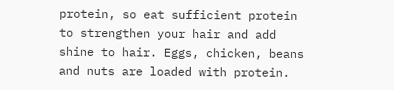protein, so eat sufficient protein to strengthen your hair and add shine to hair. Eggs, chicken, beans and nuts are loaded with protein.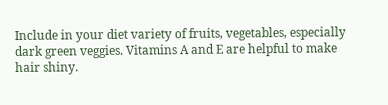Include in your diet variety of fruits, vegetables, especially dark green veggies. Vitamins A and E are helpful to make hair shiny.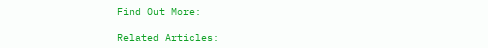Find Out More:

Related Articles: